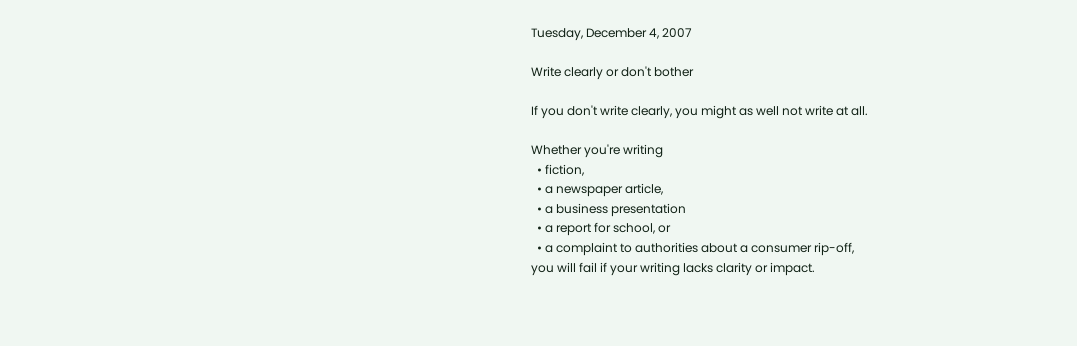Tuesday, December 4, 2007

Write clearly or don't bother

If you don't write clearly, you might as well not write at all.

Whether you're writing
  • fiction,
  • a newspaper article,
  • a business presentation
  • a report for school, or
  • a complaint to authorities about a consumer rip-off,
you will fail if your writing lacks clarity or impact.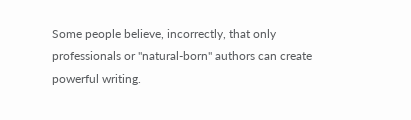Some people believe, incorrectly, that only professionals or "natural-born" authors can create powerful writing.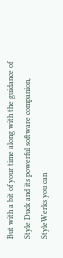But with a bit of your time along with the guidance of Style Duck and its powerful software companion, StyleWerks you can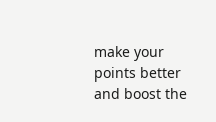make your points better and boost the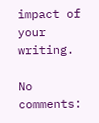impact of your writing.

No comments: